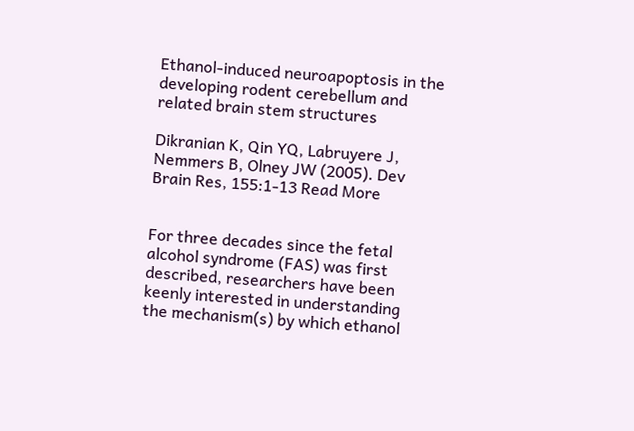Ethanol-induced neuroapoptosis in the developing rodent cerebellum and related brain stem structures

Dikranian K, Qin YQ, Labruyere J, Nemmers B, Olney JW (2005). Dev Brain Res, 155:1-13 Read More


For three decades since the fetal alcohol syndrome (FAS) was first described, researchers have been keenly interested in understanding the mechanism(s) by which ethanol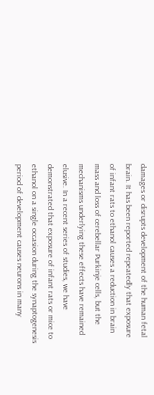damages or disrupts development of the human fetal brain. It has been reported repeatedly that exposure of infant rats to ethanol causes a reduction in brain mass and loss of cerebellar Purkinje cells, but the mechanisms underlying these effects have remained elusive. In a recent series of studies, we have demonstrated that exposure of infant rats or mice to ethanol on a single occasion during the synaptogenesis period of development causes neurons in many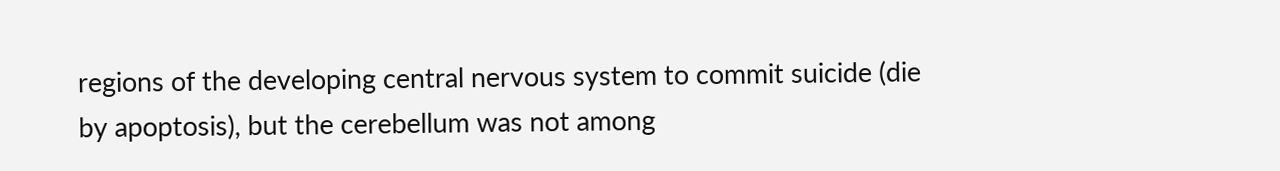regions of the developing central nervous system to commit suicide (die by apoptosis), but the cerebellum was not among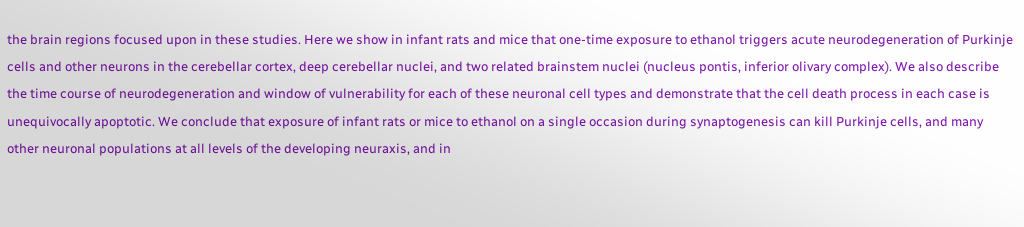the brain regions focused upon in these studies. Here we show in infant rats and mice that one-time exposure to ethanol triggers acute neurodegeneration of Purkinje cells and other neurons in the cerebellar cortex, deep cerebellar nuclei, and two related brainstem nuclei (nucleus pontis, inferior olivary complex). We also describe the time course of neurodegeneration and window of vulnerability for each of these neuronal cell types and demonstrate that the cell death process in each case is unequivocally apoptotic. We conclude that exposure of infant rats or mice to ethanol on a single occasion during synaptogenesis can kill Purkinje cells, and many other neuronal populations at all levels of the developing neuraxis, and in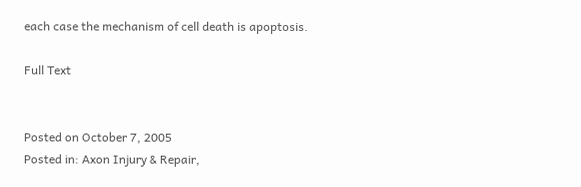each case the mechanism of cell death is apoptosis.

Full Text


Posted on October 7, 2005
Posted in: Axon Injury & Repair,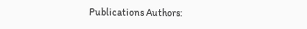Publications Authors: